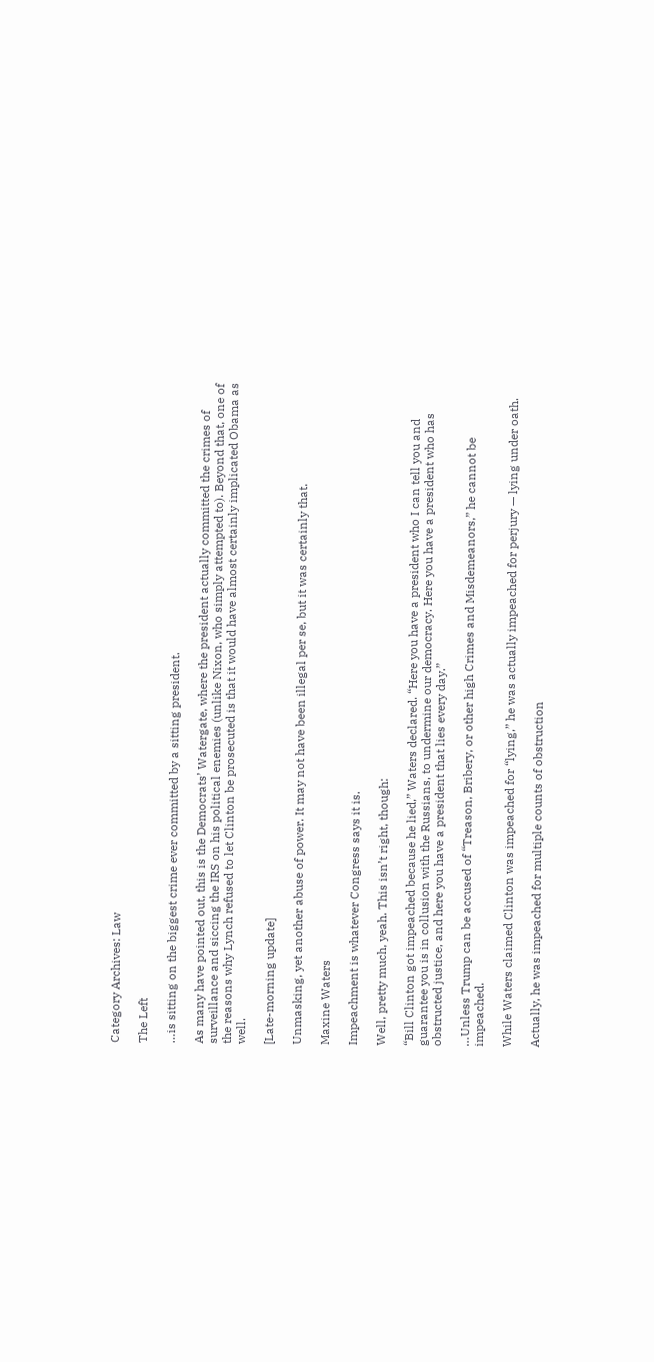Category Archives: Law

The Left

…is sitting on the biggest crime ever committed by a sitting president.

As many have pointed out, this is the Democrats’ Watergate, where the president actually committed the crimes of surveillance and siccing the IRS on his political enemies (unlike Nixon, who simply attempted to). Beyond that, one of the reasons why Lynch refused to let Clinton be prosecuted is that it would have almost certainly implicated Obama as well.

[Late-morning update]

Unmasking, yet another abuse of power. It may not have been illegal per se, but it was certainly that.

Maxine Waters

Impeachment is whatever Congress says it is.

Well, pretty much, yeah. This isn’t right, though:

“Bill Clinton got impeached because he lied,” Waters declared. “Here you have a president who I can tell you and guarantee you is in collusion with the Russians, to undermine our democracy. Here you have a president who has obstructed justice, and here you have a president that lies every day.”

…Unless Trump can be accused of “Treason, Bribery, or other high Crimes and Misdemeanors,” he cannot be impeached.

While Waters claimed Clinton was impeached for “lying,” he was actually impeached for perjury — lying under oath.

Actually, he was impeached for multiple counts of obstruction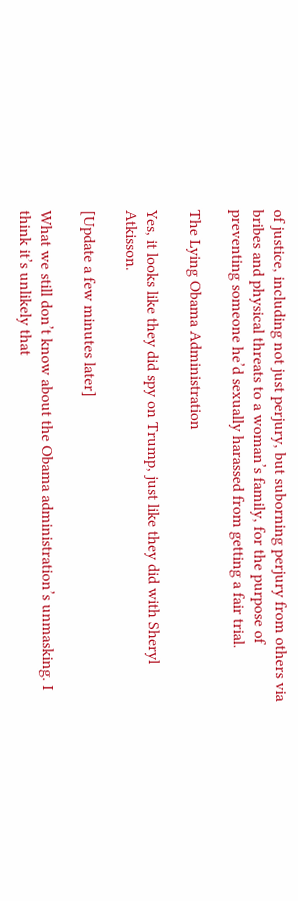of justice, including not just perjury, but suborning perjury from others via bribes and physical threats to a woman’s family, for the purpose of preventing someone he’d sexually harassed from getting a fair trial.

The Lying Obama Administration

Yes, it looks like they did spy on Trump, just like they did with Sheryl Atkisson.

[Update a few minutes later]

What we still don’t know about the Obama administration’s unmasking. I think it’s unlikely that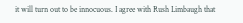it will turn out to be innocuous. I agree with Rush Limbaugh that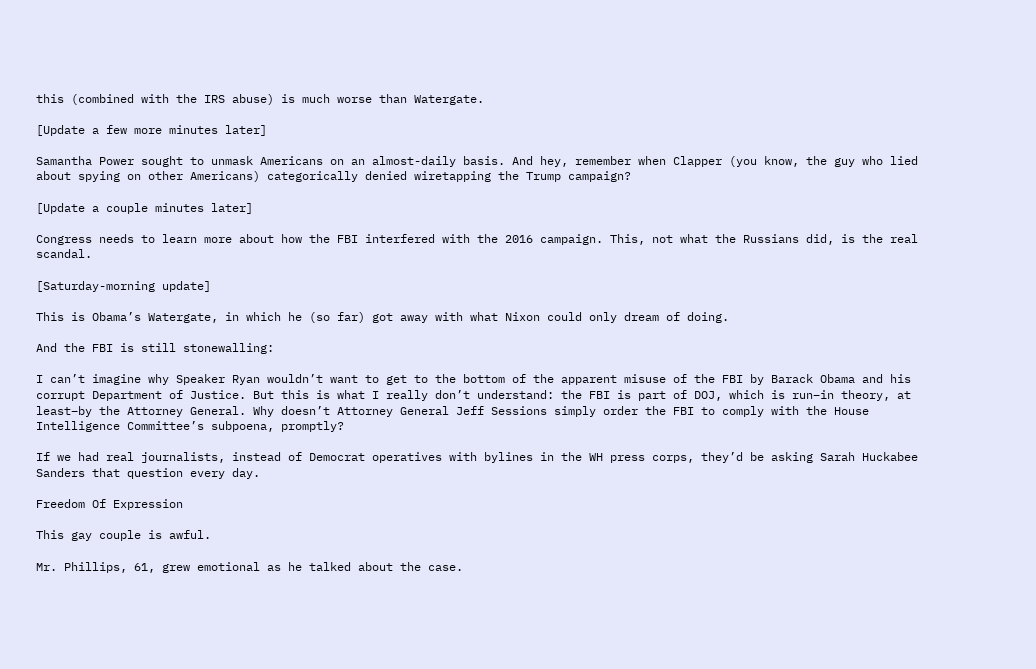this (combined with the IRS abuse) is much worse than Watergate.

[Update a few more minutes later]

Samantha Power sought to unmask Americans on an almost-daily basis. And hey, remember when Clapper (you know, the guy who lied about spying on other Americans) categorically denied wiretapping the Trump campaign?

[Update a couple minutes later]

Congress needs to learn more about how the FBI interfered with the 2016 campaign. This, not what the Russians did, is the real scandal.

[Saturday-morning update]

This is Obama’s Watergate, in which he (so far) got away with what Nixon could only dream of doing.

And the FBI is still stonewalling:

I can’t imagine why Speaker Ryan wouldn’t want to get to the bottom of the apparent misuse of the FBI by Barack Obama and his corrupt Department of Justice. But this is what I really don’t understand: the FBI is part of DOJ, which is run–in theory, at least–by the Attorney General. Why doesn’t Attorney General Jeff Sessions simply order the FBI to comply with the House Intelligence Committee’s subpoena, promptly?

If we had real journalists, instead of Democrat operatives with bylines in the WH press corps, they’d be asking Sarah Huckabee Sanders that question every day.

Freedom Of Expression

This gay couple is awful.

Mr. Phillips, 61, grew emotional as he talked about the case.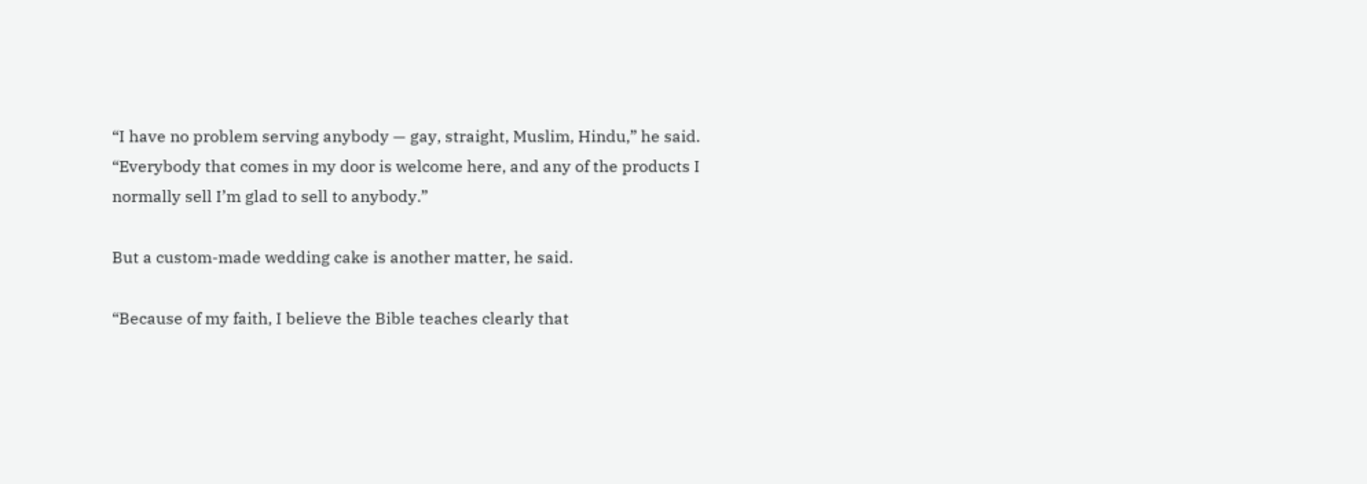“I have no problem serving anybody — gay, straight, Muslim, Hindu,” he said. “Everybody that comes in my door is welcome here, and any of the products I normally sell I’m glad to sell to anybody.”

But a custom-made wedding cake is another matter, he said.

“Because of my faith, I believe the Bible teaches clearly that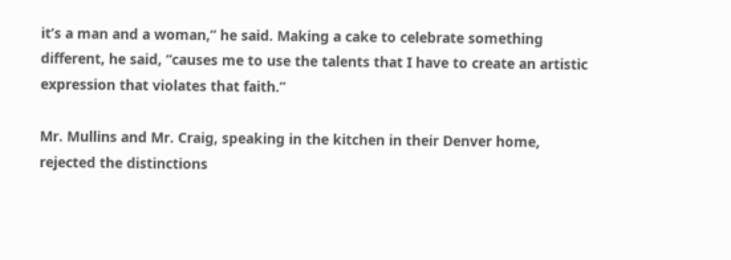it’s a man and a woman,” he said. Making a cake to celebrate something different, he said, “causes me to use the talents that I have to create an artistic expression that violates that faith.”

Mr. Mullins and Mr. Craig, speaking in the kitchen in their Denver home, rejected the distinctions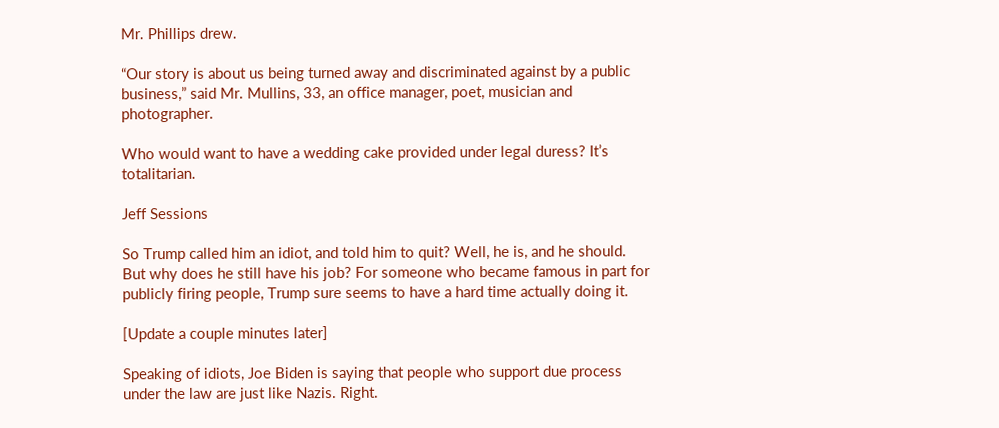Mr. Phillips drew.

“Our story is about us being turned away and discriminated against by a public business,” said Mr. Mullins, 33, an office manager, poet, musician and photographer.

Who would want to have a wedding cake provided under legal duress? It’s totalitarian.

Jeff Sessions

So Trump called him an idiot, and told him to quit? Well, he is, and he should. But why does he still have his job? For someone who became famous in part for publicly firing people, Trump sure seems to have a hard time actually doing it.

[Update a couple minutes later]

Speaking of idiots, Joe Biden is saying that people who support due process under the law are just like Nazis. Right.